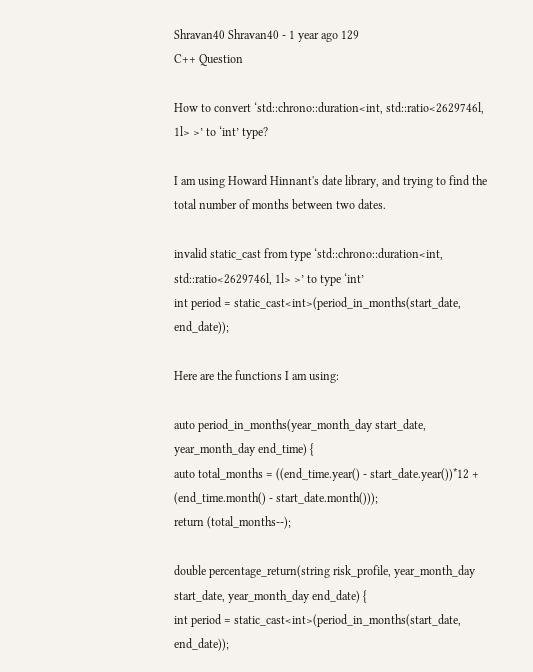Shravan40 Shravan40 - 1 year ago 129
C++ Question

How to convert ‘std::chrono::duration<int, std::ratio<2629746l, 1l> >’ to ‘int’ type?

I am using Howard Hinnant's date library, and trying to find the total number of months between two dates.

invalid static_cast from type ‘std::chrono::duration<int, std::ratio<2629746l, 1l> >’ to type ‘int’
int period = static_cast<int>(period_in_months(start_date, end_date));

Here are the functions I am using:

auto period_in_months(year_month_day start_date, year_month_day end_time) {
auto total_months = ((end_time.year() - start_date.year())*12 + (end_time.month() - start_date.month()));
return (total_months--);

double percentage_return(string risk_profile, year_month_day start_date, year_month_day end_date) {
int period = static_cast<int>(period_in_months(start_date, end_date));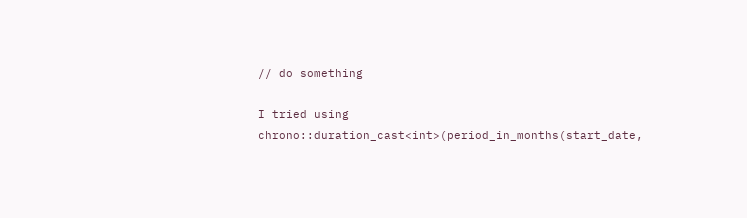// do something

I tried using
chrono::duration_cast<int>(period_in_months(start_date,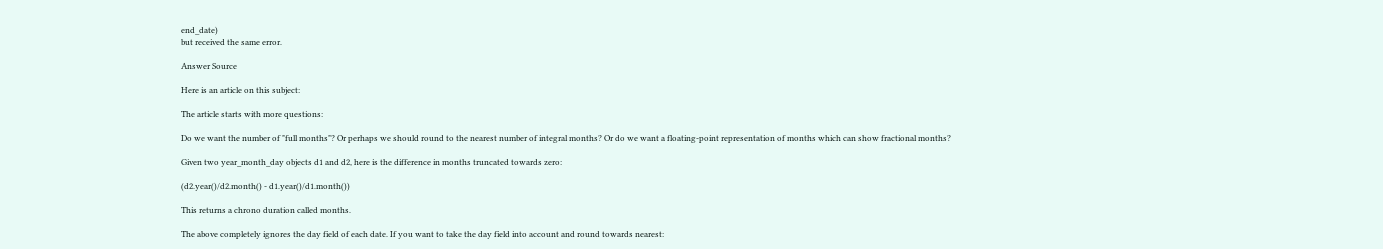end_date)
but received the same error.

Answer Source

Here is an article on this subject:

The article starts with more questions:

Do we want the number of "full months"? Or perhaps we should round to the nearest number of integral months? Or do we want a floating-point representation of months which can show fractional months?

Given two year_month_day objects d1 and d2, here is the difference in months truncated towards zero:

(d2.year()/d2.month() - d1.year()/d1.month())

This returns a chrono duration called months.

The above completely ignores the day field of each date. If you want to take the day field into account and round towards nearest: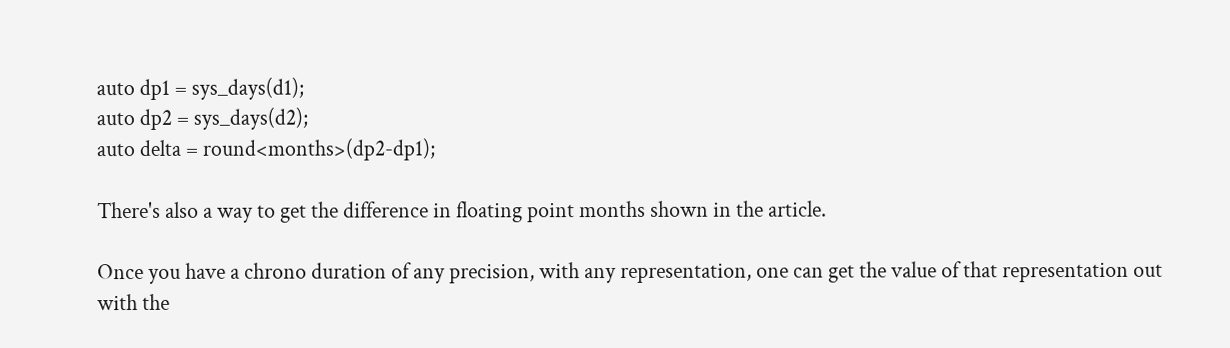auto dp1 = sys_days(d1);
auto dp2 = sys_days(d2);
auto delta = round<months>(dp2-dp1);

There's also a way to get the difference in floating point months shown in the article.

Once you have a chrono duration of any precision, with any representation, one can get the value of that representation out with the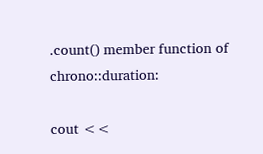.count() member function of chrono::duration:

cout <<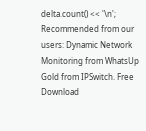delta.count() << '\n';
Recommended from our users: Dynamic Network Monitoring from WhatsUp Gold from IPSwitch. Free Download